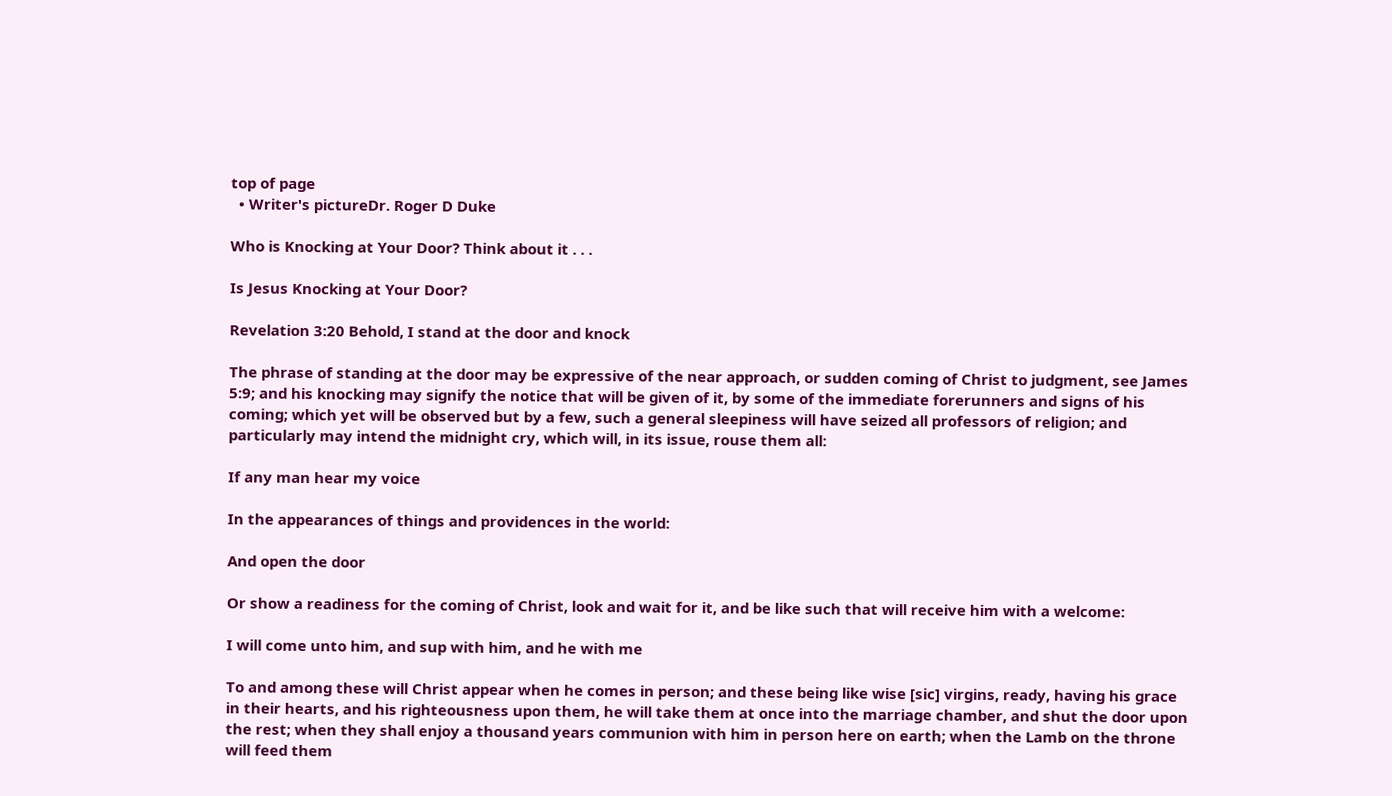top of page
  • Writer's pictureDr. Roger D Duke

Who is Knocking at Your Door? Think about it . . .

Is Jesus Knocking at Your Door?

Revelation 3:20 Behold, I stand at the door and knock

The phrase of standing at the door may be expressive of the near approach, or sudden coming of Christ to judgment, see James 5:9; and his knocking may signify the notice that will be given of it, by some of the immediate forerunners and signs of his coming; which yet will be observed but by a few, such a general sleepiness will have seized all professors of religion; and particularly may intend the midnight cry, which will, in its issue, rouse them all:

If any man hear my voice

In the appearances of things and providences in the world:

And open the door

Or show a readiness for the coming of Christ, look and wait for it, and be like such that will receive him with a welcome:

I will come unto him, and sup with him, and he with me

To and among these will Christ appear when he comes in person; and these being like wise [sic] virgins, ready, having his grace in their hearts, and his righteousness upon them, he will take them at once into the marriage chamber, and shut the door upon the rest; when they shall enjoy a thousand years communion with him in person here on earth; when the Lamb on the throne will feed them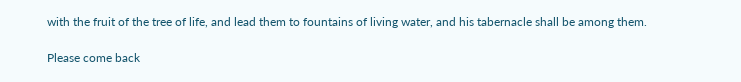with the fruit of the tree of life, and lead them to fountains of living water, and his tabernacle shall be among them.

Please come back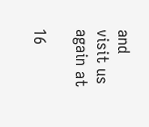and visit us again at

16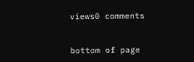views0 comments


bottom of page